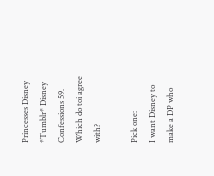Princesses Disney *Tumblr* Disney Confessions 59. Which do toi agree with?

Pick one:
I want Disney to make a DP who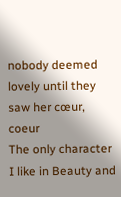nobody deemed lovely until they saw her cœur, coeur
The only character I like in Beauty and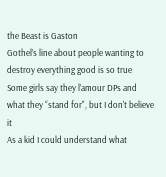the Beast is Gaston
Gothel’s line about people wanting to destroy everything good is so true
Some girls say they l’amour DPs and what they “stand for", but I don't believe it
As a kid I could understand what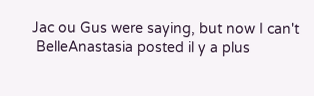Jac ou Gus were saying, but now I can't
 BelleAnastasia posted il y a plus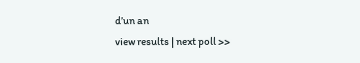d’un an
view results | next poll >>